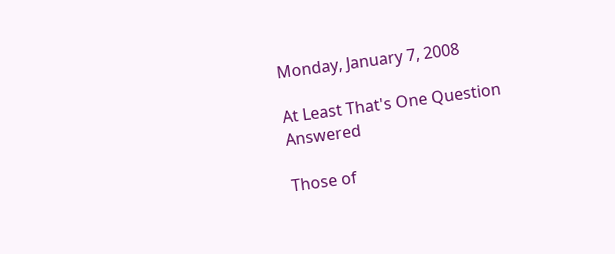Monday, January 7, 2008

At Least That's One Question Answered

Those of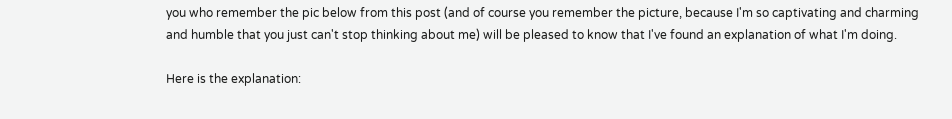you who remember the pic below from this post (and of course you remember the picture, because I'm so captivating and charming and humble that you just can't stop thinking about me) will be pleased to know that I've found an explanation of what I'm doing.

Here is the explanation: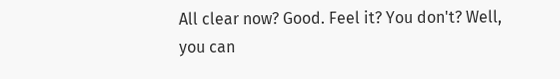All clear now? Good. Feel it? You don't? Well, you can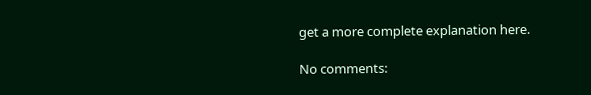get a more complete explanation here.

No comments: